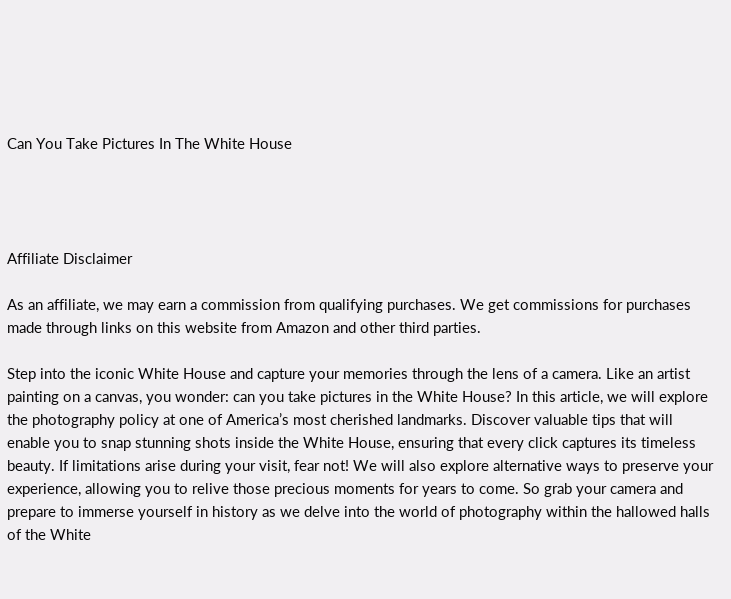Can You Take Pictures In The White House




Affiliate Disclaimer

As an affiliate, we may earn a commission from qualifying purchases. We get commissions for purchases made through links on this website from Amazon and other third parties.

Step into the iconic White House and capture your memories through the lens of a camera. Like an artist painting on a canvas, you wonder: can you take pictures in the White House? In this article, we will explore the photography policy at one of America’s most cherished landmarks. Discover valuable tips that will enable you to snap stunning shots inside the White House, ensuring that every click captures its timeless beauty. If limitations arise during your visit, fear not! We will also explore alternative ways to preserve your experience, allowing you to relive those precious moments for years to come. So grab your camera and prepare to immerse yourself in history as we delve into the world of photography within the hallowed halls of the White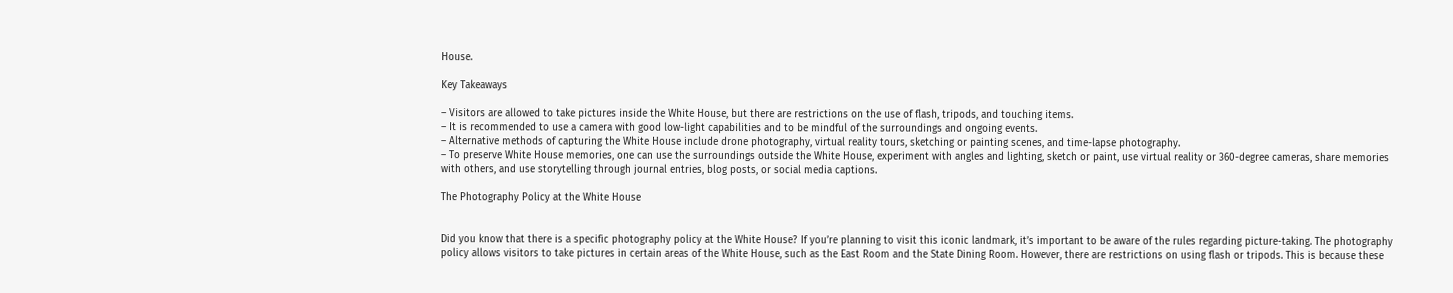House.

Key Takeaways

– Visitors are allowed to take pictures inside the White House, but there are restrictions on the use of flash, tripods, and touching items.
– It is recommended to use a camera with good low-light capabilities and to be mindful of the surroundings and ongoing events.
– Alternative methods of capturing the White House include drone photography, virtual reality tours, sketching or painting scenes, and time-lapse photography.
– To preserve White House memories, one can use the surroundings outside the White House, experiment with angles and lighting, sketch or paint, use virtual reality or 360-degree cameras, share memories with others, and use storytelling through journal entries, blog posts, or social media captions.

The Photography Policy at the White House


Did you know that there is a specific photography policy at the White House? If you’re planning to visit this iconic landmark, it’s important to be aware of the rules regarding picture-taking. The photography policy allows visitors to take pictures in certain areas of the White House, such as the East Room and the State Dining Room. However, there are restrictions on using flash or tripods. This is because these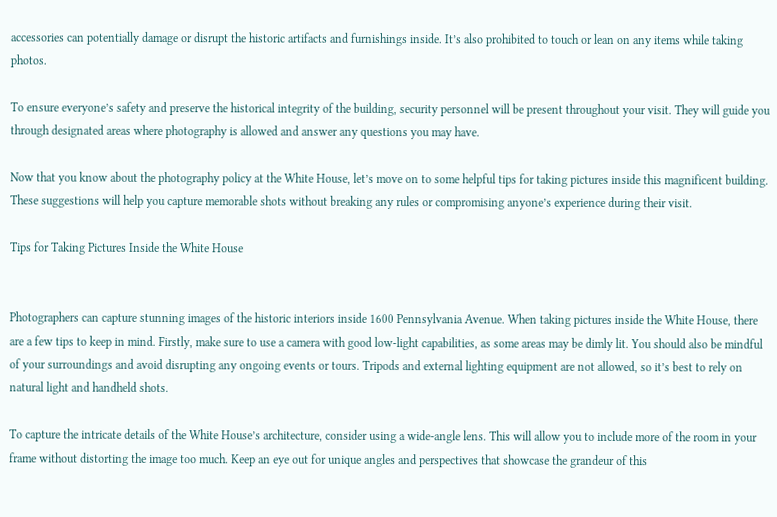accessories can potentially damage or disrupt the historic artifacts and furnishings inside. It’s also prohibited to touch or lean on any items while taking photos.

To ensure everyone’s safety and preserve the historical integrity of the building, security personnel will be present throughout your visit. They will guide you through designated areas where photography is allowed and answer any questions you may have.

Now that you know about the photography policy at the White House, let’s move on to some helpful tips for taking pictures inside this magnificent building. These suggestions will help you capture memorable shots without breaking any rules or compromising anyone’s experience during their visit.

Tips for Taking Pictures Inside the White House


Photographers can capture stunning images of the historic interiors inside 1600 Pennsylvania Avenue. When taking pictures inside the White House, there are a few tips to keep in mind. Firstly, make sure to use a camera with good low-light capabilities, as some areas may be dimly lit. You should also be mindful of your surroundings and avoid disrupting any ongoing events or tours. Tripods and external lighting equipment are not allowed, so it’s best to rely on natural light and handheld shots.

To capture the intricate details of the White House’s architecture, consider using a wide-angle lens. This will allow you to include more of the room in your frame without distorting the image too much. Keep an eye out for unique angles and perspectives that showcase the grandeur of this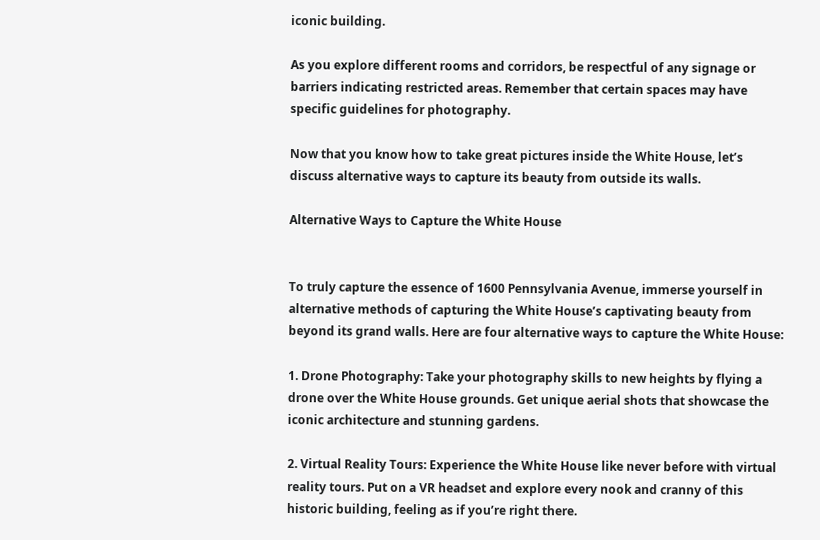iconic building.

As you explore different rooms and corridors, be respectful of any signage or barriers indicating restricted areas. Remember that certain spaces may have specific guidelines for photography.

Now that you know how to take great pictures inside the White House, let’s discuss alternative ways to capture its beauty from outside its walls.

Alternative Ways to Capture the White House


To truly capture the essence of 1600 Pennsylvania Avenue, immerse yourself in alternative methods of capturing the White House’s captivating beauty from beyond its grand walls. Here are four alternative ways to capture the White House:

1. Drone Photography: Take your photography skills to new heights by flying a drone over the White House grounds. Get unique aerial shots that showcase the iconic architecture and stunning gardens.

2. Virtual Reality Tours: Experience the White House like never before with virtual reality tours. Put on a VR headset and explore every nook and cranny of this historic building, feeling as if you’re right there.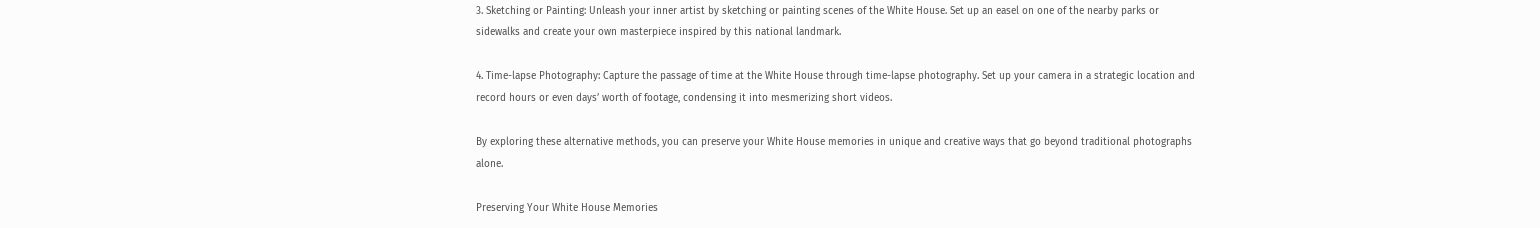3. Sketching or Painting: Unleash your inner artist by sketching or painting scenes of the White House. Set up an easel on one of the nearby parks or sidewalks and create your own masterpiece inspired by this national landmark.

4. Time-lapse Photography: Capture the passage of time at the White House through time-lapse photography. Set up your camera in a strategic location and record hours or even days’ worth of footage, condensing it into mesmerizing short videos.

By exploring these alternative methods, you can preserve your White House memories in unique and creative ways that go beyond traditional photographs alone.

Preserving Your White House Memories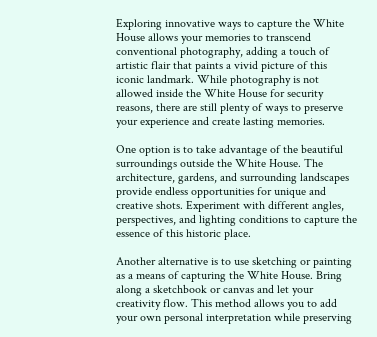Exploring innovative ways to capture the White House allows your memories to transcend conventional photography, adding a touch of artistic flair that paints a vivid picture of this iconic landmark. While photography is not allowed inside the White House for security reasons, there are still plenty of ways to preserve your experience and create lasting memories.

One option is to take advantage of the beautiful surroundings outside the White House. The architecture, gardens, and surrounding landscapes provide endless opportunities for unique and creative shots. Experiment with different angles, perspectives, and lighting conditions to capture the essence of this historic place.

Another alternative is to use sketching or painting as a means of capturing the White House. Bring along a sketchbook or canvas and let your creativity flow. This method allows you to add your own personal interpretation while preserving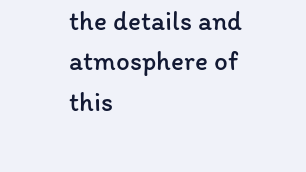the details and atmosphere of this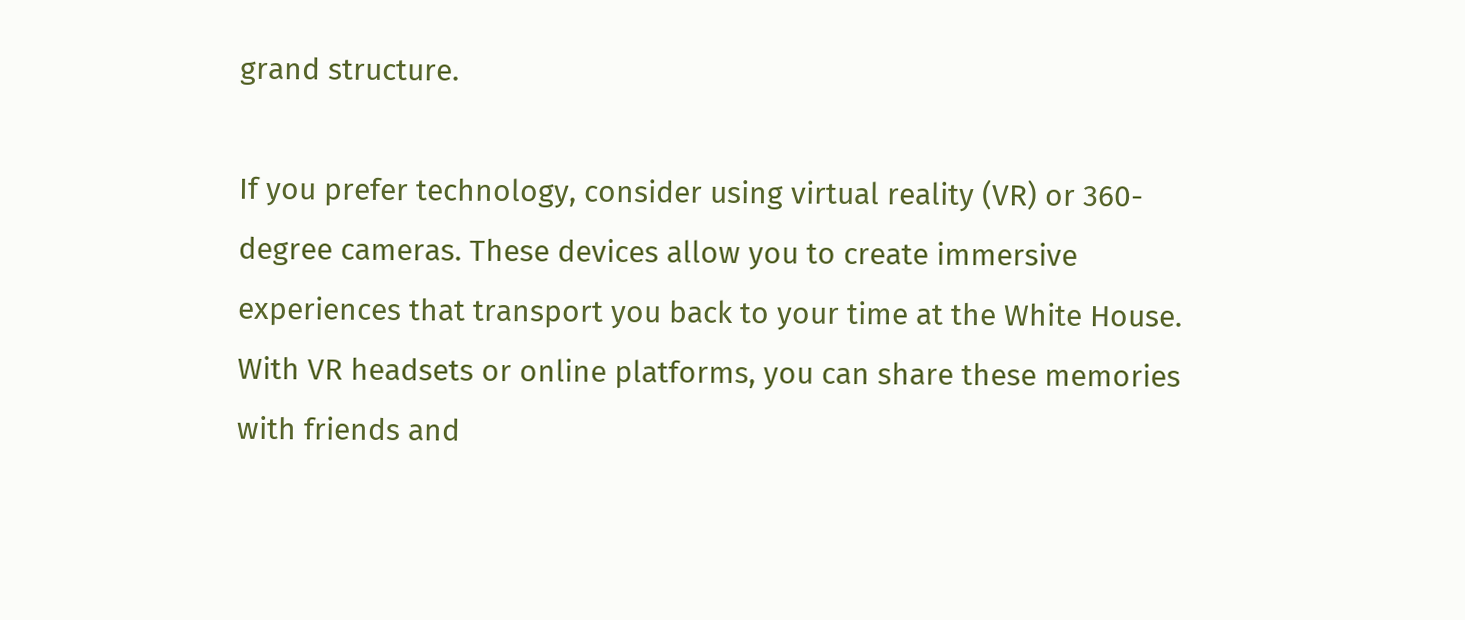grand structure.

If you prefer technology, consider using virtual reality (VR) or 360-degree cameras. These devices allow you to create immersive experiences that transport you back to your time at the White House. With VR headsets or online platforms, you can share these memories with friends and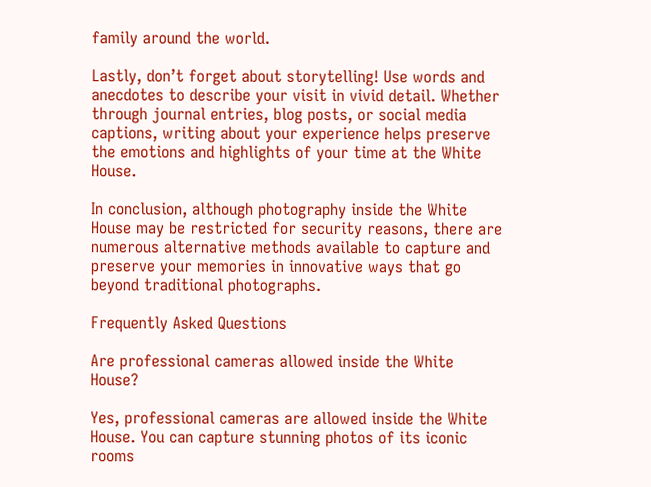family around the world.

Lastly, don’t forget about storytelling! Use words and anecdotes to describe your visit in vivid detail. Whether through journal entries, blog posts, or social media captions, writing about your experience helps preserve the emotions and highlights of your time at the White House.

In conclusion, although photography inside the White House may be restricted for security reasons, there are numerous alternative methods available to capture and preserve your memories in innovative ways that go beyond traditional photographs.

Frequently Asked Questions

Are professional cameras allowed inside the White House?

Yes, professional cameras are allowed inside the White House. You can capture stunning photos of its iconic rooms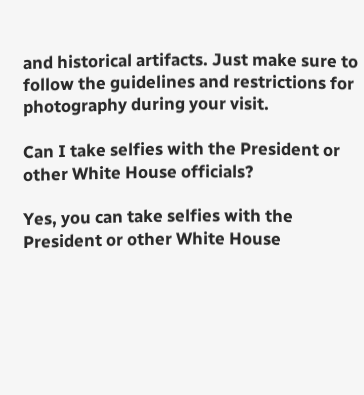and historical artifacts. Just make sure to follow the guidelines and restrictions for photography during your visit.

Can I take selfies with the President or other White House officials?

Yes, you can take selfies with the President or other White House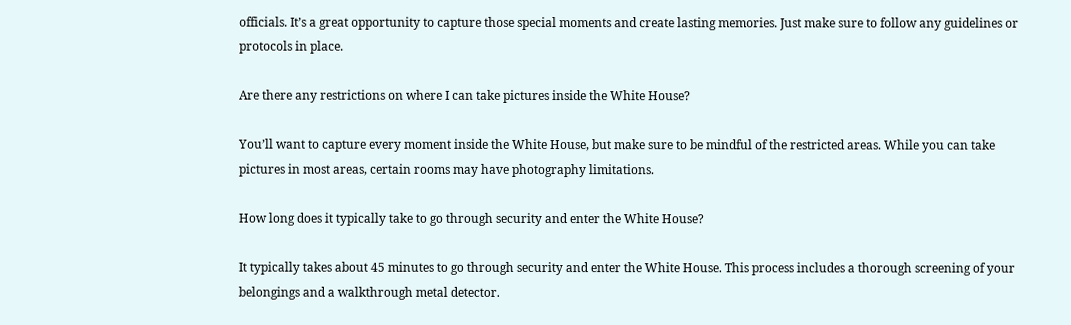officials. It’s a great opportunity to capture those special moments and create lasting memories. Just make sure to follow any guidelines or protocols in place.

Are there any restrictions on where I can take pictures inside the White House?

You’ll want to capture every moment inside the White House, but make sure to be mindful of the restricted areas. While you can take pictures in most areas, certain rooms may have photography limitations.

How long does it typically take to go through security and enter the White House?

It typically takes about 45 minutes to go through security and enter the White House. This process includes a thorough screening of your belongings and a walkthrough metal detector.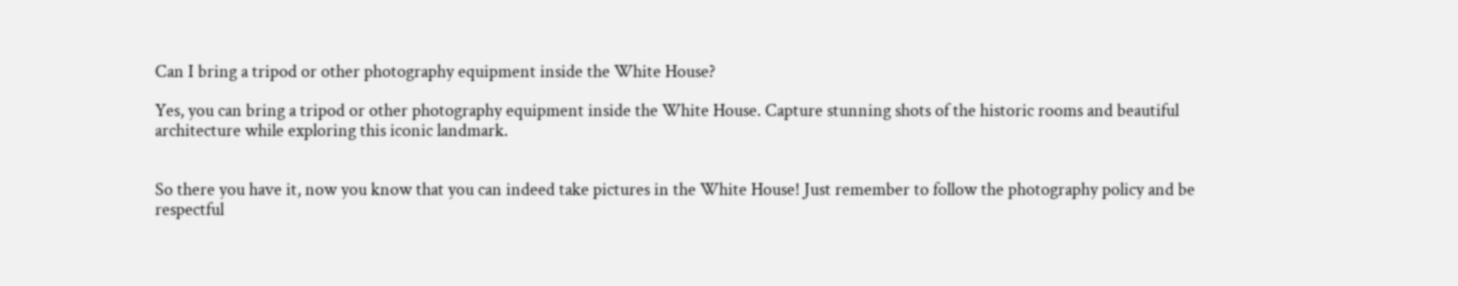Can I bring a tripod or other photography equipment inside the White House?

Yes, you can bring a tripod or other photography equipment inside the White House. Capture stunning shots of the historic rooms and beautiful architecture while exploring this iconic landmark.


So there you have it, now you know that you can indeed take pictures in the White House! Just remember to follow the photography policy and be respectful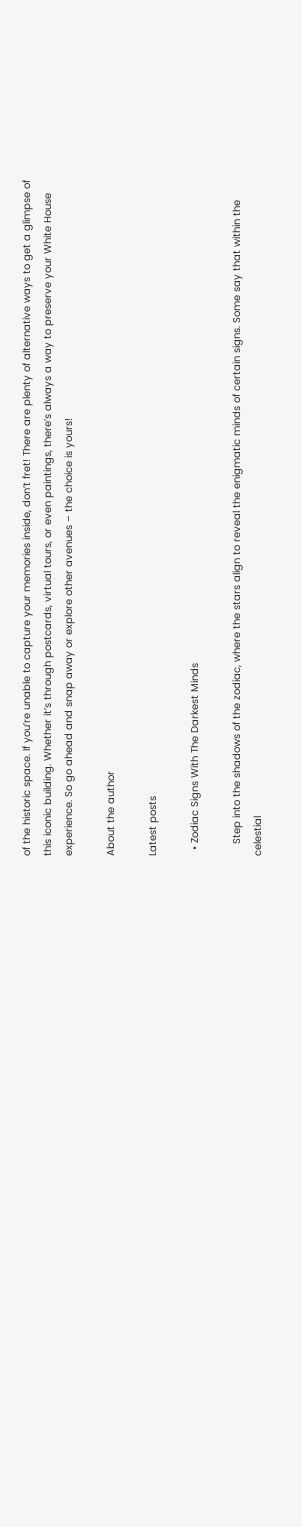of the historic space. If you’re unable to capture your memories inside, don’t fret! There are plenty of alternative ways to get a glimpse of this iconic building. Whether it’s through postcards, virtual tours, or even paintings, there’s always a way to preserve your White House experience. So go ahead and snap away or explore other avenues – the choice is yours!

About the author

Latest posts

  • Zodiac Signs With The Darkest Minds

    Step into the shadows of the zodiac, where the stars align to reveal the enigmatic minds of certain signs. Some say that within the celestial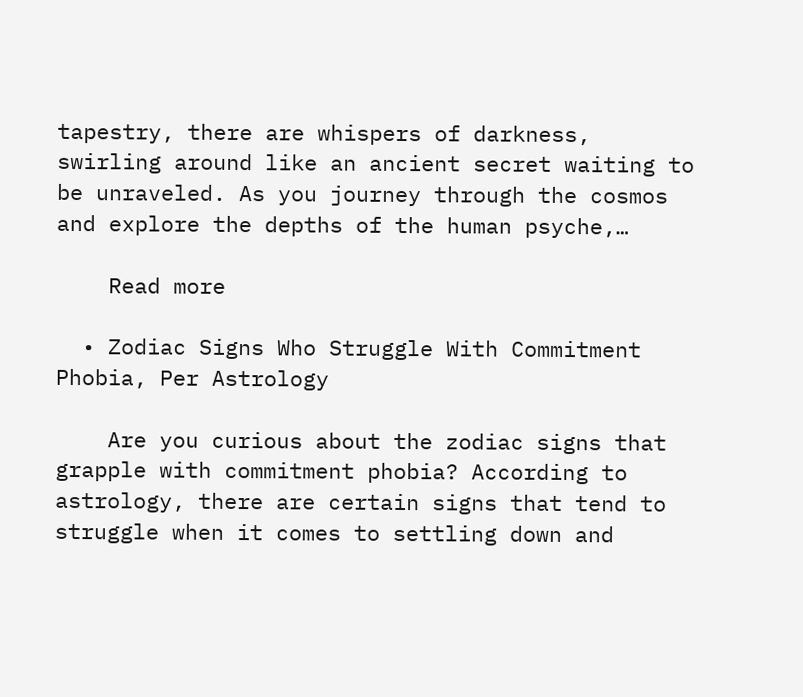tapestry, there are whispers of darkness, swirling around like an ancient secret waiting to be unraveled. As you journey through the cosmos and explore the depths of the human psyche,…

    Read more

  • Zodiac Signs Who Struggle With Commitment Phobia, Per Astrology

    Are you curious about the zodiac signs that grapple with commitment phobia? According to astrology, there are certain signs that tend to struggle when it comes to settling down and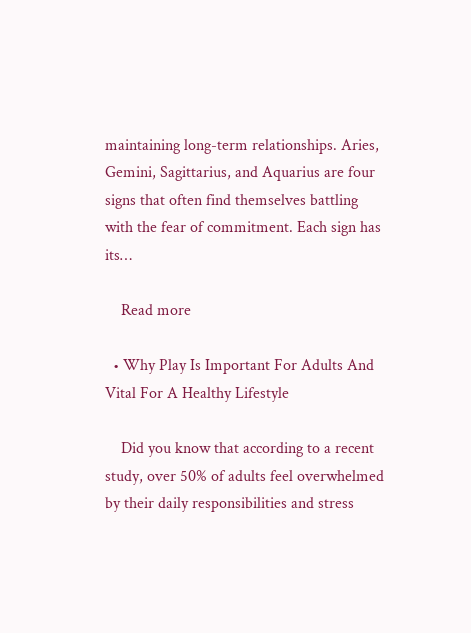maintaining long-term relationships. Aries, Gemini, Sagittarius, and Aquarius are four signs that often find themselves battling with the fear of commitment. Each sign has its…

    Read more

  • Why Play Is Important For Adults And Vital For A Healthy Lifestyle

    Did you know that according to a recent study, over 50% of adults feel overwhelmed by their daily responsibilities and stress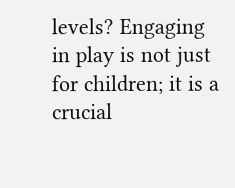levels? Engaging in play is not just for children; it is a crucial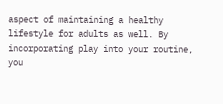aspect of maintaining a healthy lifestyle for adults as well. By incorporating play into your routine, you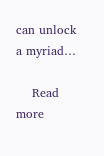can unlock a myriad…

    Read more